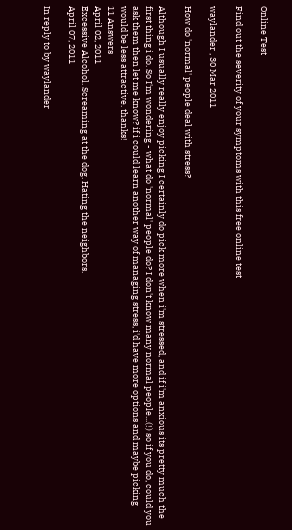Online Test

Find out the severity of your symptoms with this free online test

waylander , 30 Mar 2011

How do 'normal' people deal with stress?

Although I usually really enjoy picking I certainly do pick more when i'm stressed, and if i'm anxious its pretty much the first thing i do. So I'm wondering - what do 'normal' people do? I don't know many normal people...(!) so if you do, could you ask them then let me know? if i could learn another way of managing stress, i'd have more options and maybe picking would be less attractive. thanks!
11 Answers
April 02, 2011
Excessive Alcohol. Screaming at the dog. Hating the neighbors.
April 07, 2011

In reply to by waylander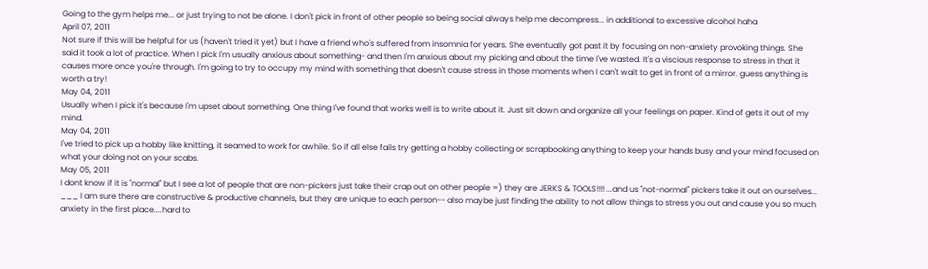Going to the gym helps me... or just trying to not be alone. I don't pick in front of other people so being social always help me decompress... in additional to excessive alcohol haha
April 07, 2011
Not sure if this will be helpful for us (haven't tried it yet) but I have a friend who's suffered from insomnia for years. She eventually got past it by focusing on non-anxiety provoking things. She said it took a lot of practice. When I pick I'm usually anxious about something- and then I'm anxious about my picking and about the time I've wasted. It's a viscious response to stress in that it causes more once you're through. I'm going to try to occupy my mind with something that doesn't cause stress in those moments when I can't wait to get in front of a mirror. guess anything is worth a try!
May 04, 2011
Usually when I pick it's because I'm upset about something. One thing I've found that works well is to write about it. Just sit down and organize all your feelings on paper. Kind of gets it out of my mind.
May 04, 2011
I've tried to pick up a hobby like knitting, it seamed to work for awhile. So if all else fails try getting a hobby collecting or scrapbooking anything to keep your hands busy and your mind focused on what your doing not on your scabs.
May 05, 2011
I dont know if it is "normal" but I see a lot of people that are non-pickers just take their crap out on other people =) they are JERKS & TOOLS!!!! ...and us "not-normal" pickers take it out on ourselves... ___ I am sure there are constructive & productive channels, but they are unique to each person-- also maybe just finding the ability to not allow things to stress you out and cause you so much anxiety in the first place....hard to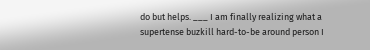do but helps. ___ I am finally realizing what a supertense buzkill hard-to-be around person I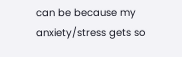can be because my anxiety/stress gets so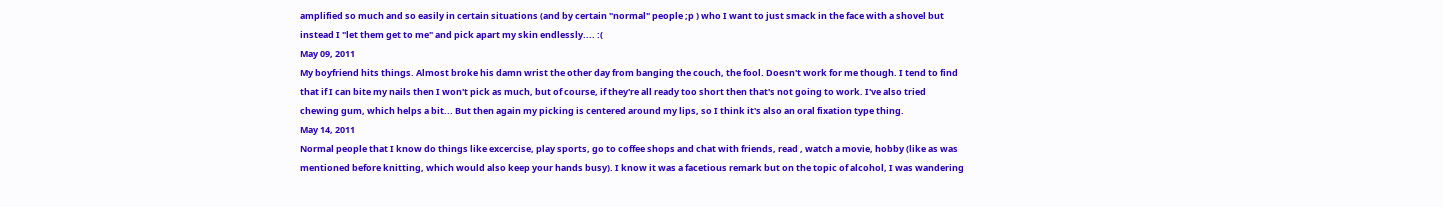amplified so much and so easily in certain situations (and by certain "normal" people ;p ) who I want to just smack in the face with a shovel but instead I "let them get to me" and pick apart my skin endlessly.... :(
May 09, 2011
My boyfriend hits things. Almost broke his damn wrist the other day from banging the couch, the fool. Doesn't work for me though. I tend to find that if I can bite my nails then I won't pick as much, but of course, if they're all ready too short then that's not going to work. I've also tried chewing gum, which helps a bit... But then again my picking is centered around my lips, so I think it's also an oral fixation type thing.
May 14, 2011
Normal people that I know do things like excercise, play sports, go to coffee shops and chat with friends, read , watch a movie, hobby (like as was mentioned before knitting, which would also keep your hands busy). I know it was a facetious remark but on the topic of alcohol, I was wandering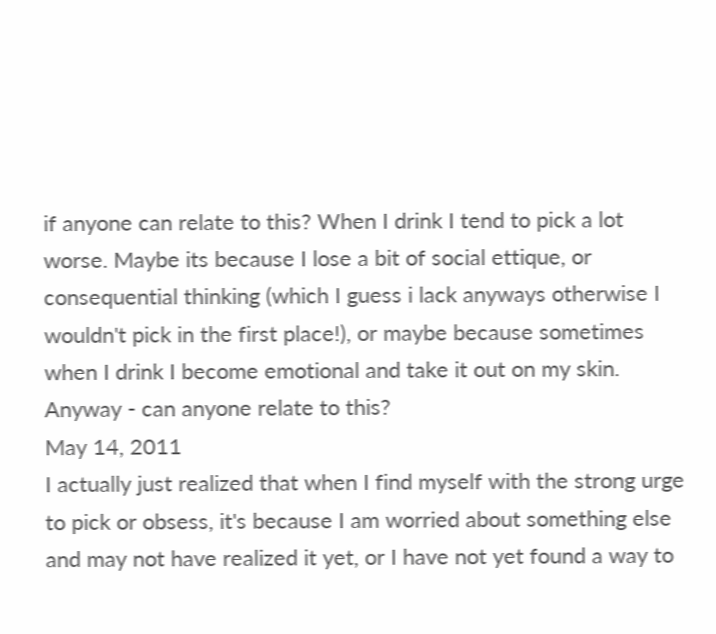if anyone can relate to this? When I drink I tend to pick a lot worse. Maybe its because I lose a bit of social ettique, or consequential thinking (which I guess i lack anyways otherwise I wouldn't pick in the first place!), or maybe because sometimes when I drink I become emotional and take it out on my skin. Anyway - can anyone relate to this?
May 14, 2011
I actually just realized that when I find myself with the strong urge to pick or obsess, it's because I am worried about something else and may not have realized it yet, or I have not yet found a way to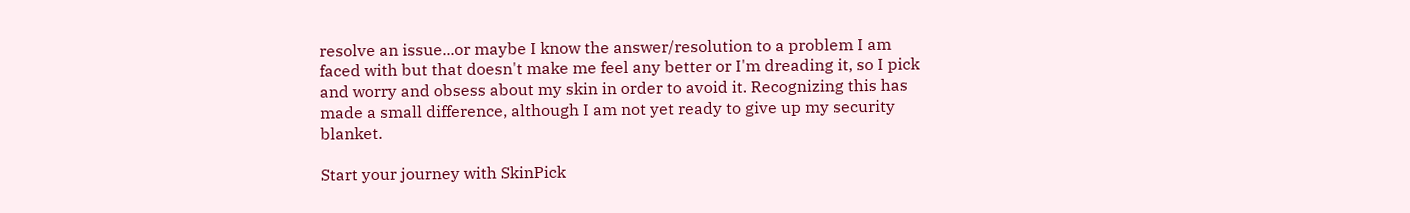resolve an issue...or maybe I know the answer/resolution to a problem I am faced with but that doesn't make me feel any better or I'm dreading it, so I pick and worry and obsess about my skin in order to avoid it. Recognizing this has made a small difference, although I am not yet ready to give up my security blanket.

Start your journey with SkinPick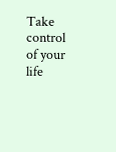Take control of your life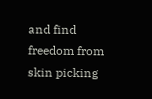and find freedom from skin picking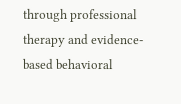through professional therapy and evidence-based behavioral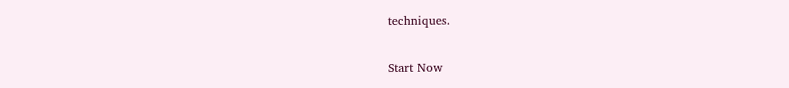techniques.

Start Now